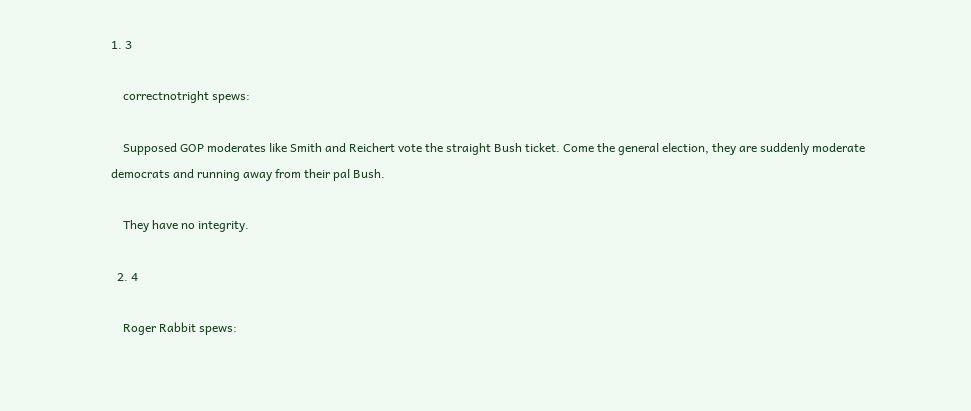1. 3

    correctnotright spews:

    Supposed GOP moderates like Smith and Reichert vote the straight Bush ticket. Come the general election, they are suddenly moderate democrats and running away from their pal Bush.

    They have no integrity.

  2. 4

    Roger Rabbit spews: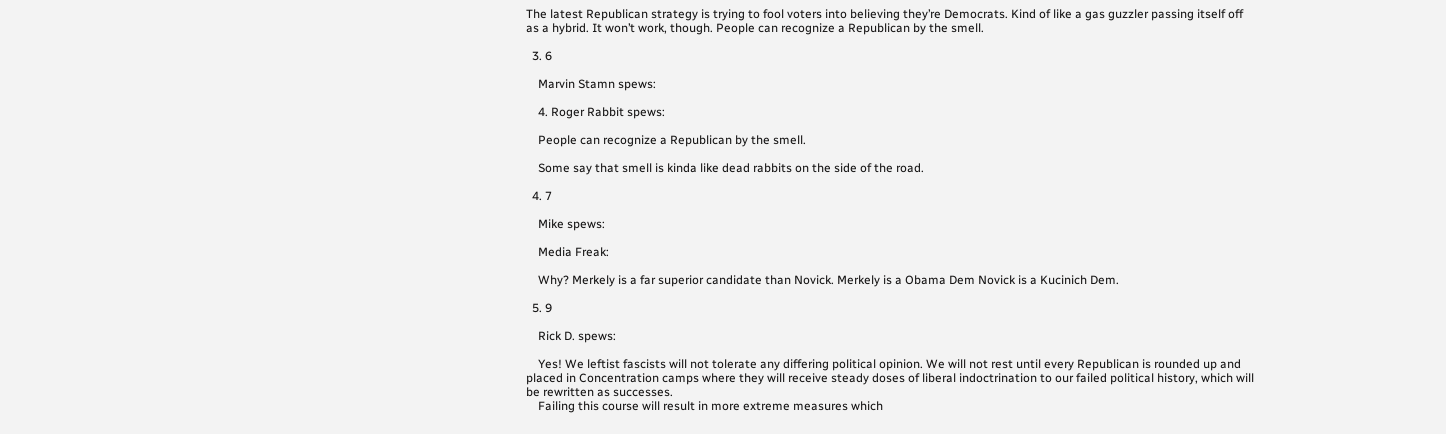The latest Republican strategy is trying to fool voters into believing they’re Democrats. Kind of like a gas guzzler passing itself off as a hybrid. It won’t work, though. People can recognize a Republican by the smell.

  3. 6

    Marvin Stamn spews:

    4. Roger Rabbit spews:

    People can recognize a Republican by the smell.

    Some say that smell is kinda like dead rabbits on the side of the road.

  4. 7

    Mike spews:

    Media Freak:

    Why? Merkely is a far superior candidate than Novick. Merkely is a Obama Dem Novick is a Kucinich Dem.

  5. 9

    Rick D. spews:

    Yes! We leftist fascists will not tolerate any differing political opinion. We will not rest until every Republican is rounded up and placed in Concentration camps where they will receive steady doses of liberal indoctrination to our failed political history, which will be rewritten as successes.
    Failing this course will result in more extreme measures which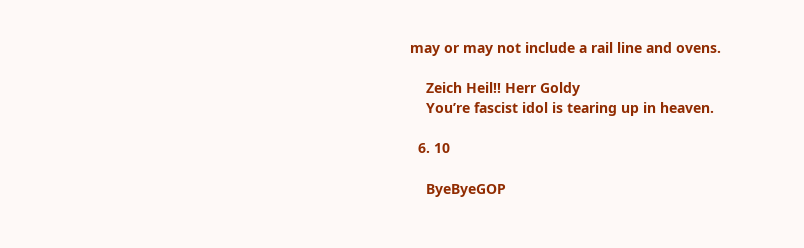may or may not include a rail line and ovens.

    Zeich Heil!! Herr Goldy
    You’re fascist idol is tearing up in heaven.

  6. 10

    ByeByeGOP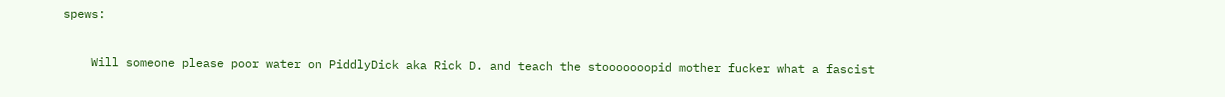spews:

    Will someone please poor water on PiddlyDick aka Rick D. and teach the stooooooopid mother fucker what a fascist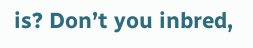is? Don’t you inbred,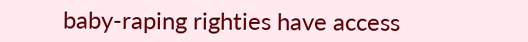baby-raping righties have access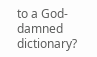to a God-damned dictionary?